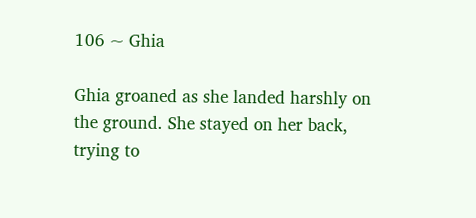106 ~ Ghia

Ghia groaned as she landed harshly on the ground. She stayed on her back, trying to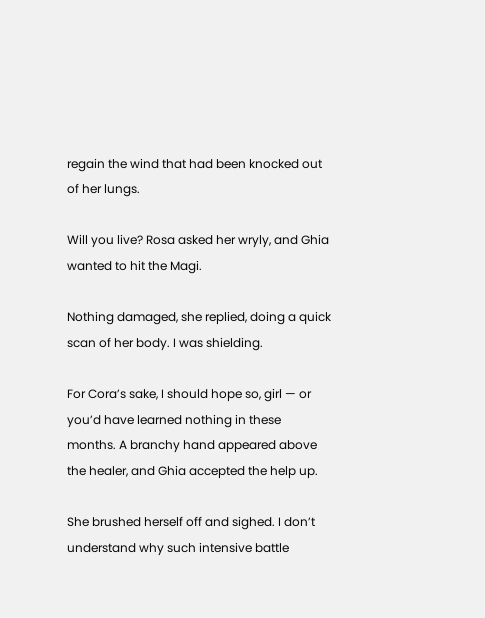regain the wind that had been knocked out of her lungs.

Will you live? Rosa asked her wryly, and Ghia wanted to hit the Magi.

Nothing damaged, she replied, doing a quick scan of her body. I was shielding.

For Cora’s sake, I should hope so, girl — or you’d have learned nothing in these months. A branchy hand appeared above the healer, and Ghia accepted the help up.

She brushed herself off and sighed. I don’t understand why such intensive battle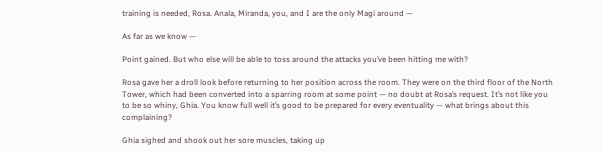training is needed, Rosa. Anala, Miranda, you, and I are the only Magi around —

As far as we know —

Point gained. But who else will be able to toss around the attacks you’ve been hitting me with?

Rosa gave her a droll look before returning to her position across the room. They were on the third floor of the North Tower, which had been converted into a sparring room at some point — no doubt at Rosa’s request. It’s not like you to be so whiny, Ghia. You know full well it’s good to be prepared for every eventuality — what brings about this complaining?

Ghia sighed and shook out her sore muscles, taking up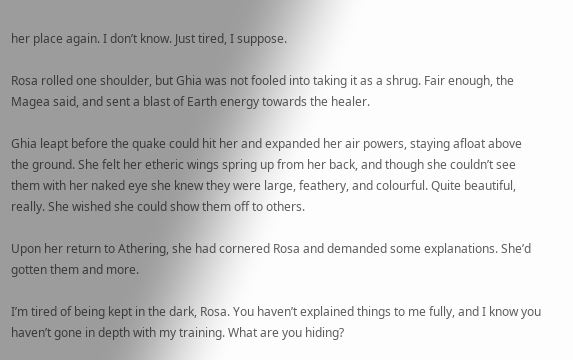her place again. I don’t know. Just tired, I suppose.

Rosa rolled one shoulder, but Ghia was not fooled into taking it as a shrug. Fair enough, the Magea said, and sent a blast of Earth energy towards the healer.

Ghia leapt before the quake could hit her and expanded her air powers, staying afloat above the ground. She felt her etheric wings spring up from her back, and though she couldn’t see them with her naked eye she knew they were large, feathery, and colourful. Quite beautiful, really. She wished she could show them off to others.

Upon her return to Athering, she had cornered Rosa and demanded some explanations. She’d gotten them and more.

I’m tired of being kept in the dark, Rosa. You haven’t explained things to me fully, and I know you haven’t gone in depth with my training. What are you hiding?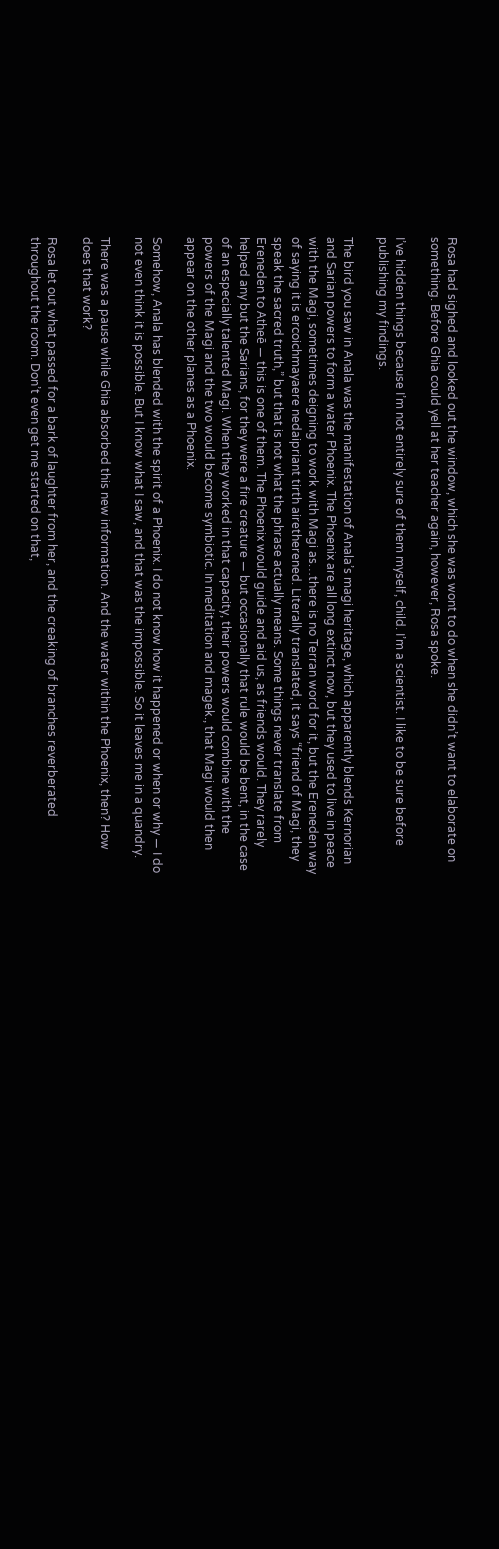Rosa had sighed and looked out the window, which she was wont to do when she didn’t want to elaborate on something. Before Ghia could yell at her teacher again, however, Rosa spoke.

I’ve hidden things because I’m not entirely sure of them myself, child. I’m a scientist. I like to be sure before publishing my findings.

The bird you saw in Anala was the manifestation of Anala’s magi heritage, which apparently blends Kernorian and Sarian powers to form a water Phoenix. The Phoenix are all long extinct now, but they used to live in peace with the Magi, sometimes deigning to work with Magi as…there is no Terran word for it, but the Ereneden way of saying it is ercoichmayaere nedaipriant tirth airetherened. Literally translated, it says “friend of Magi, they speak the sacred truth,” but that is not what the phrase actually means. Some things never translate from Ereneden to Atheē — this is one of them. The Phoenix would guide and aid us, as friends would. They rarely helped any but the Sarians, for they were a fire creature — but occasionally that rule would be bent, in the case of an especially talented Magi. When they worked in that capacity, their powers would combine with the powers of the Magi and the two would become symbiotic. In meditation and magek., that Magi would then appear on the other planes as a Phoenix.

Somehow, Anala has blended with the spirit of a Phoenix. I do not know how it happened or when or why — I do not even think it is possible. But I know what I saw, and that was the impossible. So it leaves me in a quandry.

There was a pause while Ghia absorbed this new information. And the water within the Phoenix, then? How does that work?

Rosa let out what passed for a bark of laughter from her, and the creaking of branches reverberated throughout the room. Don’t even get me started on that,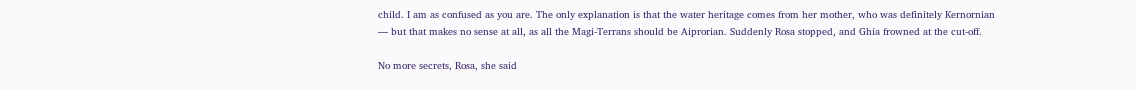child. I am as confused as you are. The only explanation is that the water heritage comes from her mother, who was definitely Kernornian — but that makes no sense at all, as all the Magi-Terrans should be Aiprorian. Suddenly Rosa stopped, and Ghia frowned at the cut-off.

No more secrets, Rosa, she said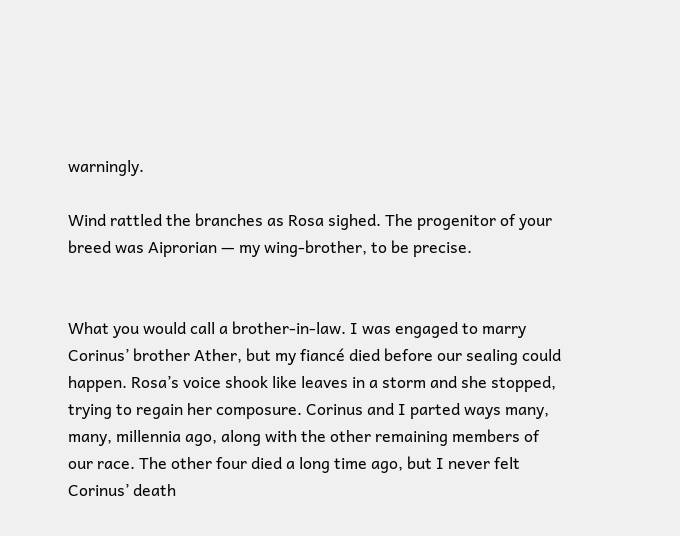warningly.

Wind rattled the branches as Rosa sighed. The progenitor of your breed was Aiprorian — my wing-brother, to be precise.


What you would call a brother-in-law. I was engaged to marry Corinus’ brother Ather, but my fiancé died before our sealing could happen. Rosa’s voice shook like leaves in a storm and she stopped, trying to regain her composure. Corinus and I parted ways many, many, millennia ago, along with the other remaining members of our race. The other four died a long time ago, but I never felt Corinus’ death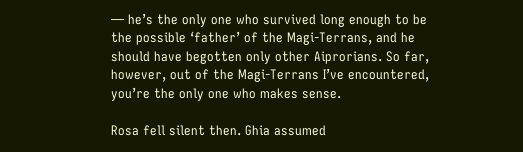— he’s the only one who survived long enough to be the possible ‘father’ of the Magi-Terrans, and he should have begotten only other Aiprorians. So far, however, out of the Magi-Terrans I’ve encountered, you’re the only one who makes sense.

Rosa fell silent then. Ghia assumed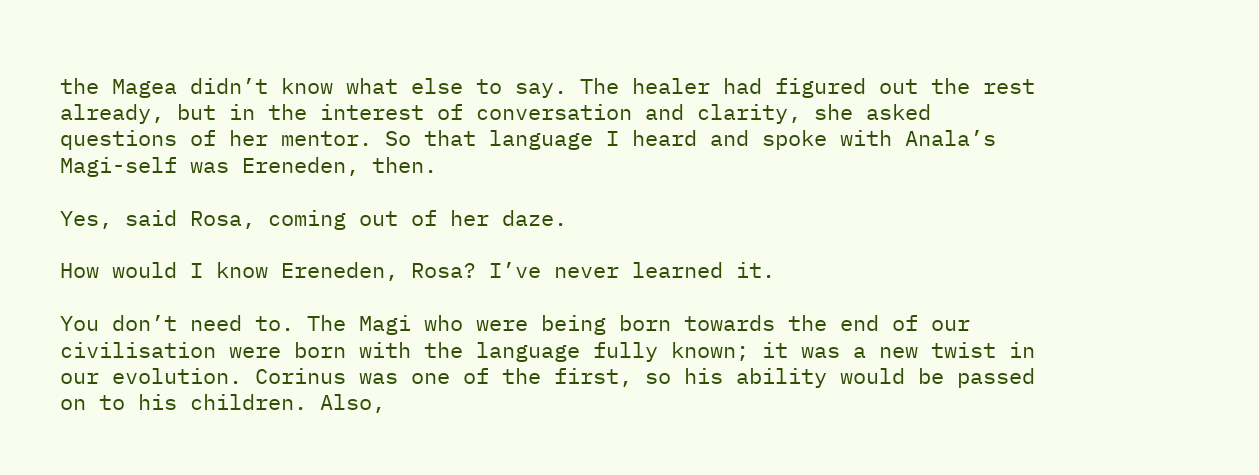the Magea didn’t know what else to say. The healer had figured out the rest already, but in the interest of conversation and clarity, she asked questions of her mentor. So that language I heard and spoke with Anala’s Magi-self was Ereneden, then.

Yes, said Rosa, coming out of her daze.

How would I know Ereneden, Rosa? I’ve never learned it.

You don’t need to. The Magi who were being born towards the end of our civilisation were born with the language fully known; it was a new twist in our evolution. Corinus was one of the first, so his ability would be passed on to his children. Also,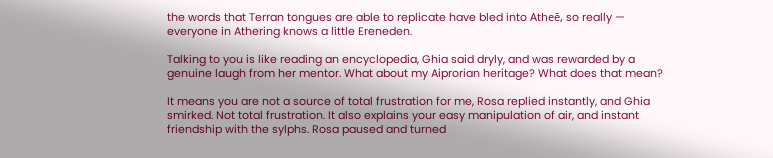the words that Terran tongues are able to replicate have bled into Atheē, so really — everyone in Athering knows a little Ereneden.

Talking to you is like reading an encyclopedia, Ghia said dryly, and was rewarded by a genuine laugh from her mentor. What about my Aiprorian heritage? What does that mean?

It means you are not a source of total frustration for me, Rosa replied instantly, and Ghia smirked. Not total frustration. It also explains your easy manipulation of air, and instant friendship with the sylphs. Rosa paused and turned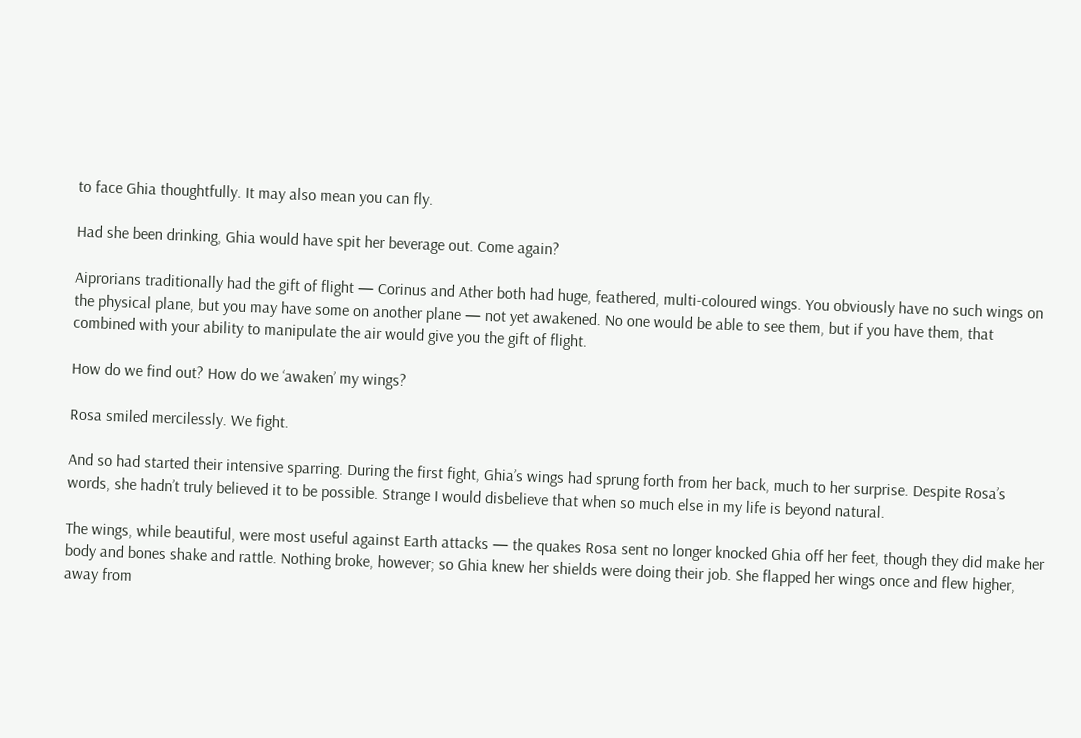to face Ghia thoughtfully. It may also mean you can fly.

Had she been drinking, Ghia would have spit her beverage out. Come again?

Aiprorians traditionally had the gift of flight — Corinus and Ather both had huge, feathered, multi-coloured wings. You obviously have no such wings on the physical plane, but you may have some on another plane — not yet awakened. No one would be able to see them, but if you have them, that combined with your ability to manipulate the air would give you the gift of flight.

How do we find out? How do we ‘awaken’ my wings?

Rosa smiled mercilessly. We fight.

And so had started their intensive sparring. During the first fight, Ghia’s wings had sprung forth from her back, much to her surprise. Despite Rosa’s words, she hadn’t truly believed it to be possible. Strange I would disbelieve that when so much else in my life is beyond natural.

The wings, while beautiful, were most useful against Earth attacks — the quakes Rosa sent no longer knocked Ghia off her feet, though they did make her body and bones shake and rattle. Nothing broke, however; so Ghia knew her shields were doing their job. She flapped her wings once and flew higher, away from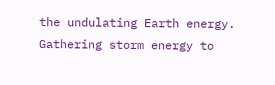the undulating Earth energy. Gathering storm energy to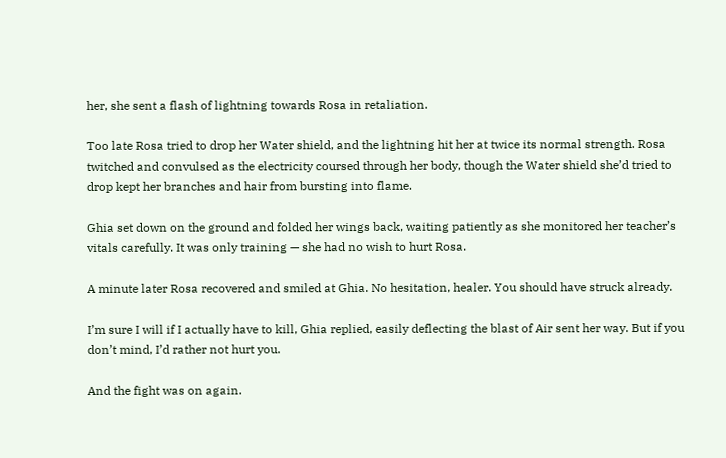her, she sent a flash of lightning towards Rosa in retaliation.

Too late Rosa tried to drop her Water shield, and the lightning hit her at twice its normal strength. Rosa twitched and convulsed as the electricity coursed through her body, though the Water shield she’d tried to drop kept her branches and hair from bursting into flame.

Ghia set down on the ground and folded her wings back, waiting patiently as she monitored her teacher’s vitals carefully. It was only training — she had no wish to hurt Rosa.

A minute later Rosa recovered and smiled at Ghia. No hesitation, healer. You should have struck already.

I’m sure I will if I actually have to kill, Ghia replied, easily deflecting the blast of Air sent her way. But if you don’t mind, I’d rather not hurt you.

And the fight was on again.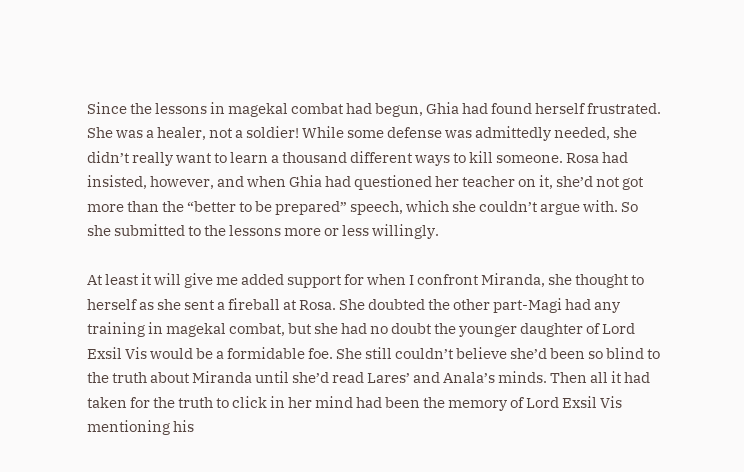Since the lessons in magekal combat had begun, Ghia had found herself frustrated. She was a healer, not a soldier! While some defense was admittedly needed, she didn’t really want to learn a thousand different ways to kill someone. Rosa had insisted, however, and when Ghia had questioned her teacher on it, she’d not got more than the “better to be prepared” speech, which she couldn’t argue with. So she submitted to the lessons more or less willingly.

At least it will give me added support for when I confront Miranda, she thought to herself as she sent a fireball at Rosa. She doubted the other part-Magi had any training in magekal combat, but she had no doubt the younger daughter of Lord Exsil Vis would be a formidable foe. She still couldn’t believe she’d been so blind to the truth about Miranda until she’d read Lares’ and Anala’s minds. Then all it had taken for the truth to click in her mind had been the memory of Lord Exsil Vis mentioning his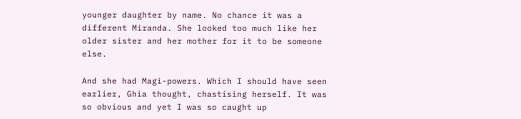younger daughter by name. No chance it was a different Miranda. She looked too much like her older sister and her mother for it to be someone else.

And she had Magi-powers. Which I should have seen earlier, Ghia thought, chastising herself. It was so obvious and yet I was so caught up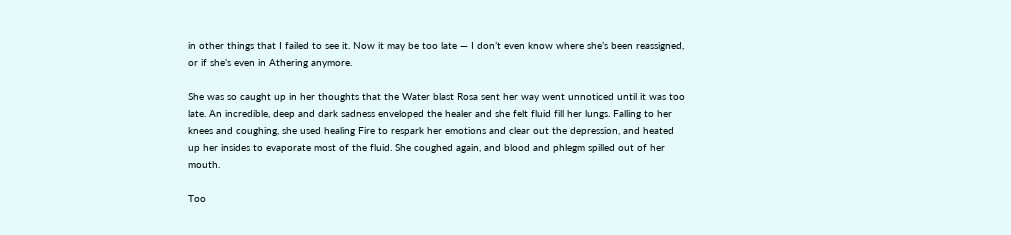in other things that I failed to see it. Now it may be too late — I don’t even know where she’s been reassigned, or if she’s even in Athering anymore.

She was so caught up in her thoughts that the Water blast Rosa sent her way went unnoticed until it was too late. An incredible, deep and dark sadness enveloped the healer and she felt fluid fill her lungs. Falling to her knees and coughing, she used healing Fire to respark her emotions and clear out the depression, and heated up her insides to evaporate most of the fluid. She coughed again, and blood and phlegm spilled out of her mouth.

Too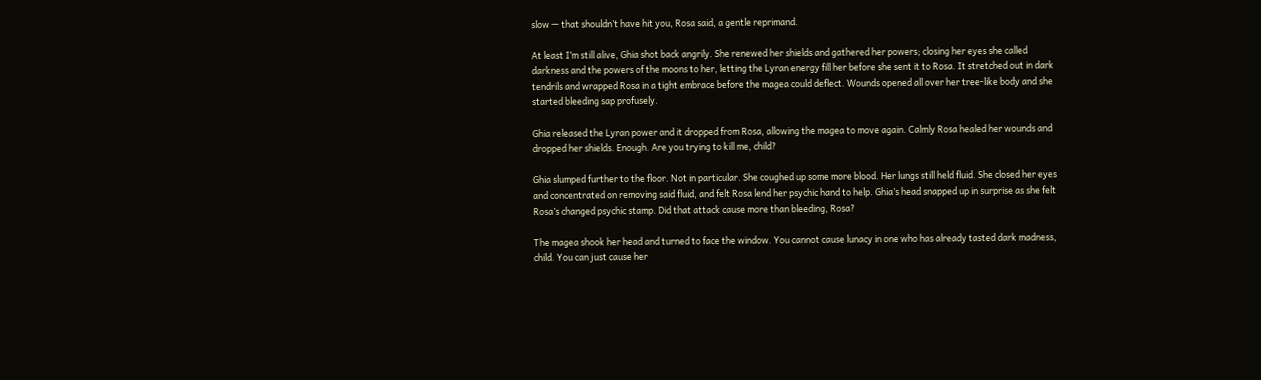slow — that shouldn’t have hit you, Rosa said, a gentle reprimand.

At least I’m still alive, Ghia shot back angrily. She renewed her shields and gathered her powers; closing her eyes she called darkness and the powers of the moons to her, letting the Lyran energy fill her before she sent it to Rosa. It stretched out in dark tendrils and wrapped Rosa in a tight embrace before the magea could deflect. Wounds opened all over her tree-like body and she started bleeding sap profusely.

Ghia released the Lyran power and it dropped from Rosa, allowing the magea to move again. Calmly Rosa healed her wounds and dropped her shields. Enough. Are you trying to kill me, child?

Ghia slumped further to the floor. Not in particular. She coughed up some more blood. Her lungs still held fluid. She closed her eyes and concentrated on removing said fluid, and felt Rosa lend her psychic hand to help. Ghia’s head snapped up in surprise as she felt Rosa’s changed psychic stamp. Did that attack cause more than bleeding, Rosa?

The magea shook her head and turned to face the window. You cannot cause lunacy in one who has already tasted dark madness, child. You can just cause her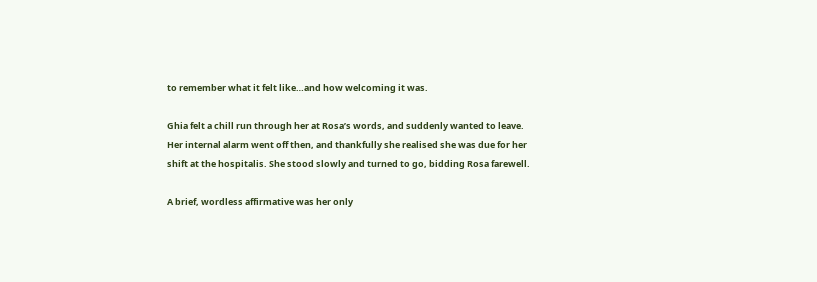to remember what it felt like…and how welcoming it was.

Ghia felt a chill run through her at Rosa’s words, and suddenly wanted to leave. Her internal alarm went off then, and thankfully she realised she was due for her shift at the hospitalis. She stood slowly and turned to go, bidding Rosa farewell.

A brief, wordless affirmative was her only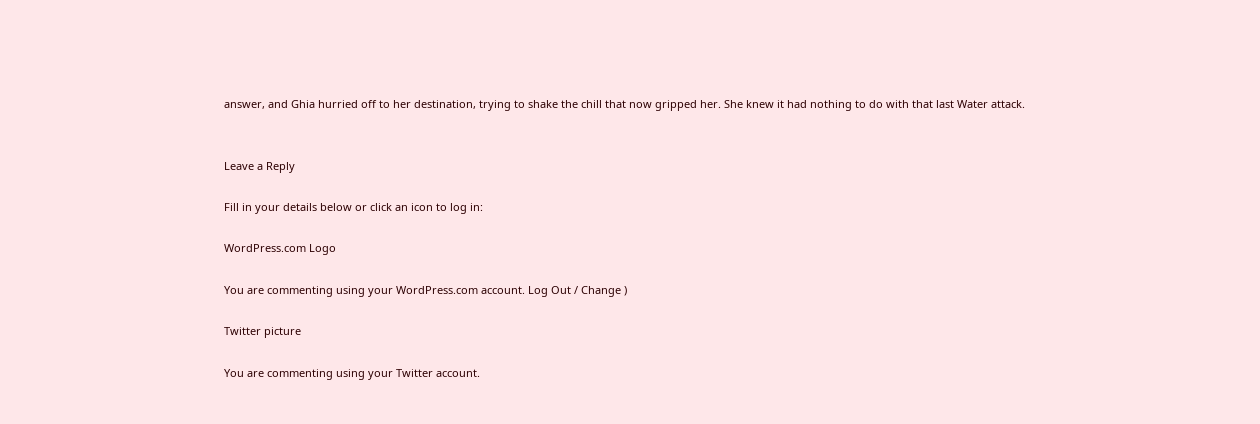answer, and Ghia hurried off to her destination, trying to shake the chill that now gripped her. She knew it had nothing to do with that last Water attack.


Leave a Reply

Fill in your details below or click an icon to log in:

WordPress.com Logo

You are commenting using your WordPress.com account. Log Out / Change )

Twitter picture

You are commenting using your Twitter account.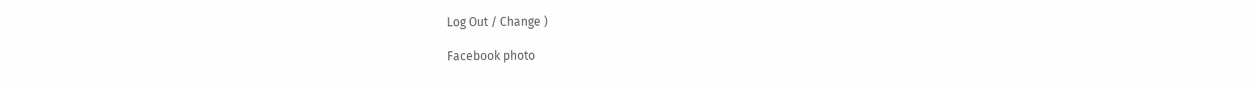Log Out / Change )

Facebook photo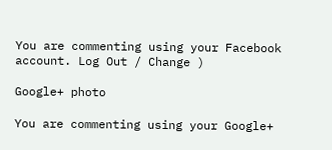You are commenting using your Facebook account. Log Out / Change )

Google+ photo

You are commenting using your Google+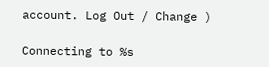account. Log Out / Change )

Connecting to %s